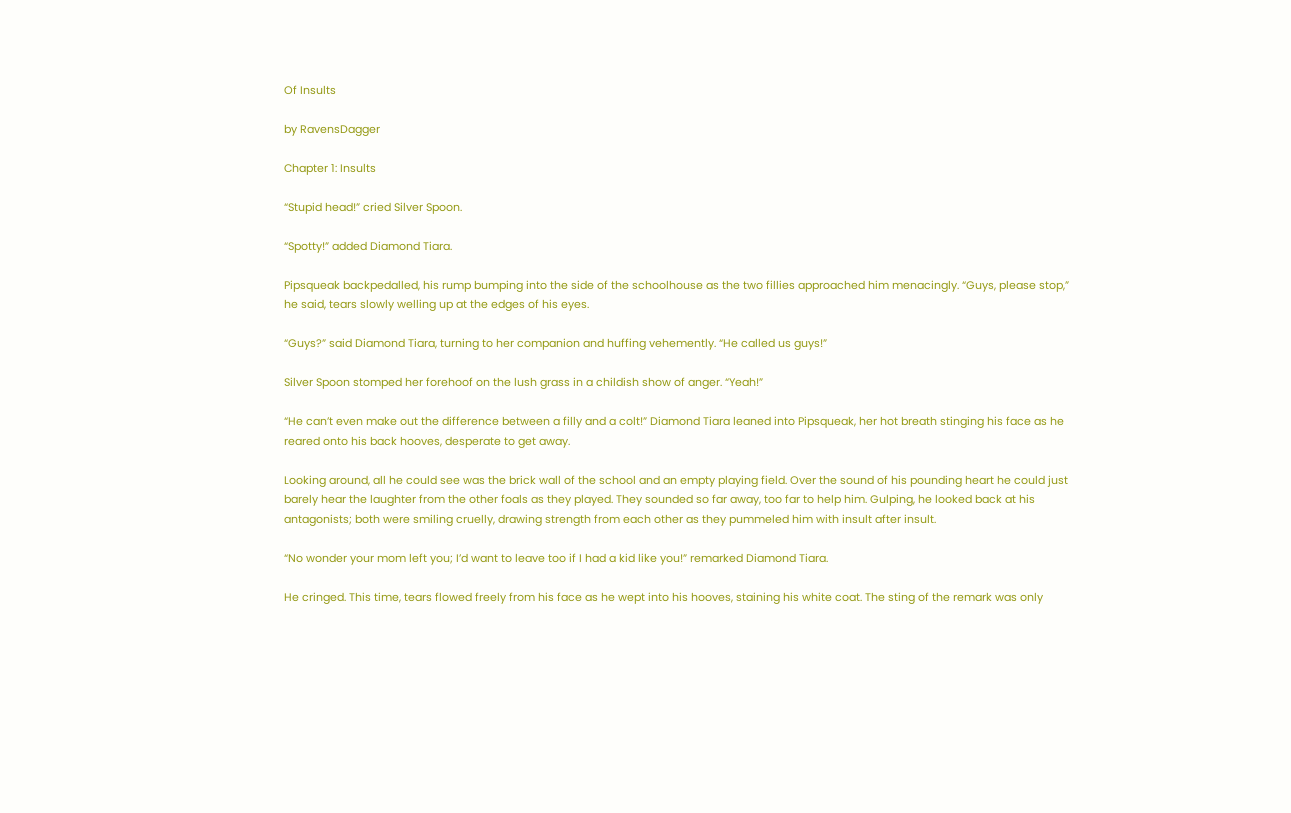Of Insults

by RavensDagger

Chapter 1: Insults

“Stupid head!” cried Silver Spoon.

“Spotty!” added Diamond Tiara.

Pipsqueak backpedalled, his rump bumping into the side of the schoolhouse as the two fillies approached him menacingly. “Guys, please stop,” he said, tears slowly welling up at the edges of his eyes.

“Guys?” said Diamond Tiara, turning to her companion and huffing vehemently. “He called us guys!”

Silver Spoon stomped her forehoof on the lush grass in a childish show of anger. “Yeah!”

“He can’t even make out the difference between a filly and a colt!” Diamond Tiara leaned into Pipsqueak, her hot breath stinging his face as he reared onto his back hooves, desperate to get away.

Looking around, all he could see was the brick wall of the school and an empty playing field. Over the sound of his pounding heart he could just barely hear the laughter from the other foals as they played. They sounded so far away, too far to help him. Gulping, he looked back at his antagonists; both were smiling cruelly, drawing strength from each other as they pummeled him with insult after insult.

“No wonder your mom left you; I’d want to leave too if I had a kid like you!” remarked Diamond Tiara.

He cringed. This time, tears flowed freely from his face as he wept into his hooves, staining his white coat. The sting of the remark was only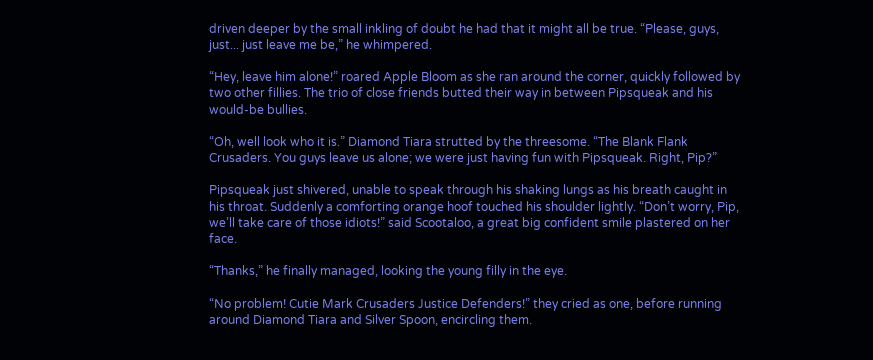driven deeper by the small inkling of doubt he had that it might all be true. “Please, guys, just... just leave me be,” he whimpered.

“Hey, leave him alone!” roared Apple Bloom as she ran around the corner, quickly followed by two other fillies. The trio of close friends butted their way in between Pipsqueak and his would-be bullies.

“Oh, well look who it is.” Diamond Tiara strutted by the threesome. “The Blank Flank Crusaders. You guys leave us alone; we were just having fun with Pipsqueak. Right, Pip?”

Pipsqueak just shivered, unable to speak through his shaking lungs as his breath caught in his throat. Suddenly a comforting orange hoof touched his shoulder lightly. “Don’t worry, Pip, we’ll take care of those idiots!” said Scootaloo, a great big confident smile plastered on her face.

“Thanks,” he finally managed, looking the young filly in the eye.

“No problem! Cutie Mark Crusaders Justice Defenders!” they cried as one, before running around Diamond Tiara and Silver Spoon, encircling them.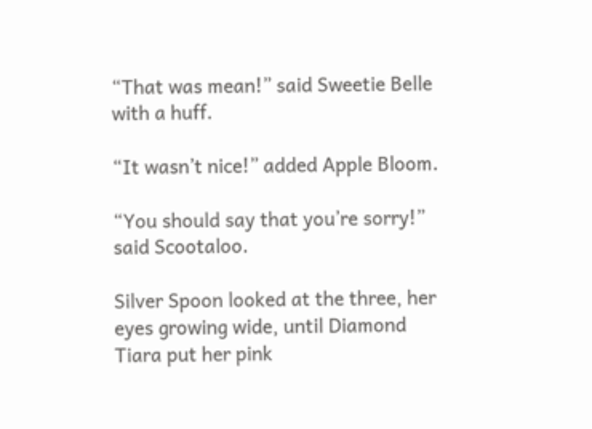“That was mean!” said Sweetie Belle with a huff.

“It wasn’t nice!” added Apple Bloom.

“You should say that you’re sorry!” said Scootaloo.

Silver Spoon looked at the three, her eyes growing wide, until Diamond Tiara put her pink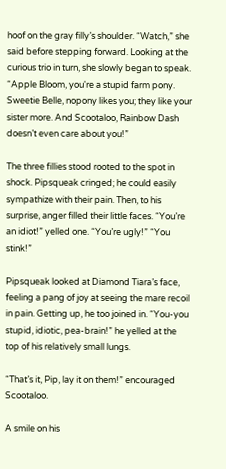hoof on the gray filly’s shoulder. “Watch,” she said before stepping forward. Looking at the curious trio in turn, she slowly began to speak. “Apple Bloom, you're a stupid farm pony. Sweetie Belle, nopony likes you; they like your sister more. And Scootaloo, Rainbow Dash doesn’t even care about you!”

The three fillies stood rooted to the spot in shock. Pipsqueak cringed; he could easily sympathize with their pain. Then, to his surprise, anger filled their little faces. “You’re an idiot!” yelled one. “You’re ugly!” “You stink!”

Pipsqueak looked at Diamond Tiara’s face, feeling a pang of joy at seeing the mare recoil in pain. Getting up, he too joined in. “You-you stupid, idiotic, pea-brain!” he yelled at the top of his relatively small lungs.

“That’s it, Pip, lay it on them!” encouraged Scootaloo.

A smile on his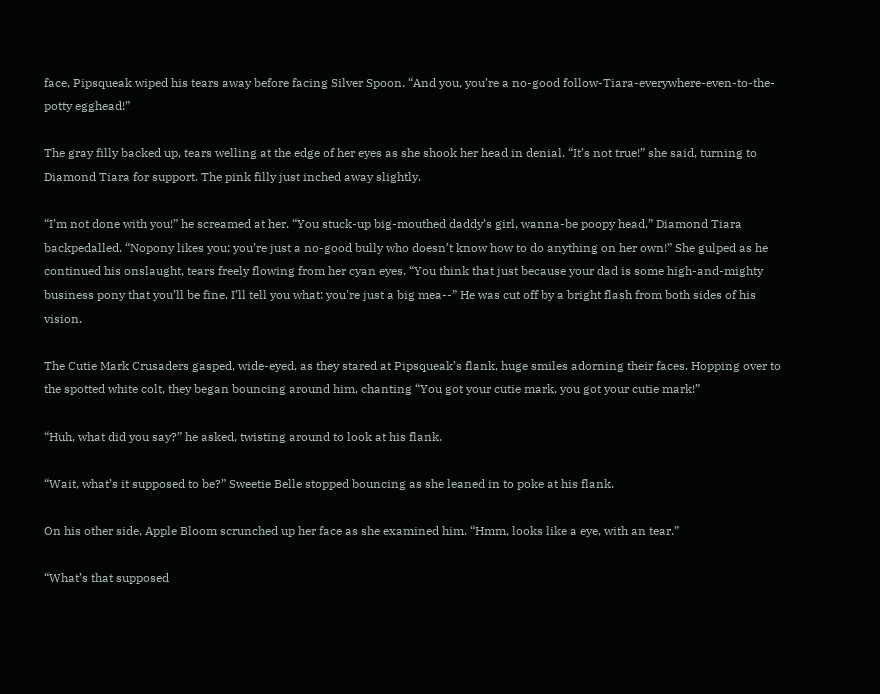face, Pipsqueak wiped his tears away before facing Silver Spoon. “And you, you’re a no-good follow-Tiara-everywhere-even-to-the-potty egghead!”

The gray filly backed up, tears welling at the edge of her eyes as she shook her head in denial. “It’s not true!” she said, turning to Diamond Tiara for support. The pink filly just inched away slightly.

“I’m not done with you!” he screamed at her. “You stuck-up big-mouthed daddy’s girl, wanna-be poopy head.” Diamond Tiara backpedalled. “Nopony likes you; you’re just a no-good bully who doesn’t know how to do anything on her own!” She gulped as he continued his onslaught, tears freely flowing from her cyan eyes. “You think that just because your dad is some high-and-mighty business pony that you’ll be fine. I’ll tell you what: you're just a big mea--” He was cut off by a bright flash from both sides of his vision.

The Cutie Mark Crusaders gasped, wide-eyed, as they stared at Pipsqueak’s flank, huge smiles adorning their faces. Hopping over to the spotted white colt, they began bouncing around him, chanting “You got your cutie mark, you got your cutie mark!”

“Huh, what did you say?” he asked, twisting around to look at his flank.

“Wait, what’s it supposed to be?” Sweetie Belle stopped bouncing as she leaned in to poke at his flank.

On his other side, Apple Bloom scrunched up her face as she examined him. “Hmm, looks like a eye, with an tear.”

“What’s that supposed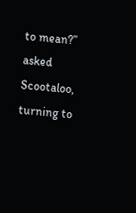to mean?” asked Scootaloo, turning to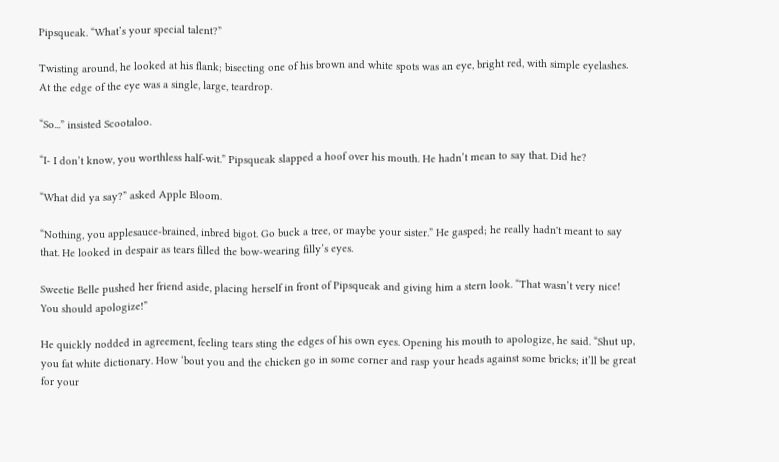Pipsqueak. “What’s your special talent?”

Twisting around, he looked at his flank; bisecting one of his brown and white spots was an eye, bright red, with simple eyelashes. At the edge of the eye was a single, large, teardrop.

“So...” insisted Scootaloo.

“I- I don’t know, you worthless half-wit.” Pipsqueak slapped a hoof over his mouth. He hadn’t mean to say that. Did he?

“What did ya say?” asked Apple Bloom.

“Nothing, you applesauce-brained, inbred bigot. Go buck a tree, or maybe your sister.” He gasped; he really hadn't meant to say that. He looked in despair as tears filled the bow-wearing filly’s eyes.

Sweetie Belle pushed her friend aside, placing herself in front of Pipsqueak and giving him a stern look. “That wasn’t very nice! You should apologize!”

He quickly nodded in agreement, feeling tears sting the edges of his own eyes. Opening his mouth to apologize, he said. “Shut up, you fat white dictionary. How ‘bout you and the chicken go in some corner and rasp your heads against some bricks; it’ll be great for your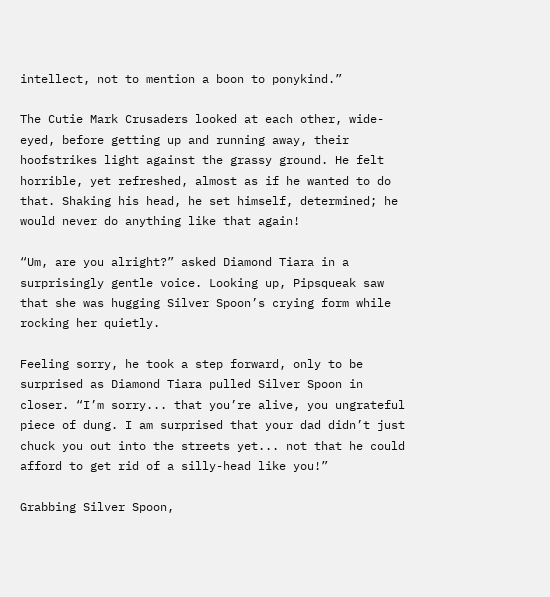intellect, not to mention a boon to ponykind.”

The Cutie Mark Crusaders looked at each other, wide-eyed, before getting up and running away, their hoofstrikes light against the grassy ground. He felt horrible, yet refreshed, almost as if he wanted to do that. Shaking his head, he set himself, determined; he would never do anything like that again!

“Um, are you alright?” asked Diamond Tiara in a surprisingly gentle voice. Looking up, Pipsqueak saw that she was hugging Silver Spoon’s crying form while rocking her quietly.

Feeling sorry, he took a step forward, only to be surprised as Diamond Tiara pulled Silver Spoon in closer. “I’m sorry... that you’re alive, you ungrateful piece of dung. I am surprised that your dad didn’t just chuck you out into the streets yet... not that he could afford to get rid of a silly-head like you!”

Grabbing Silver Spoon,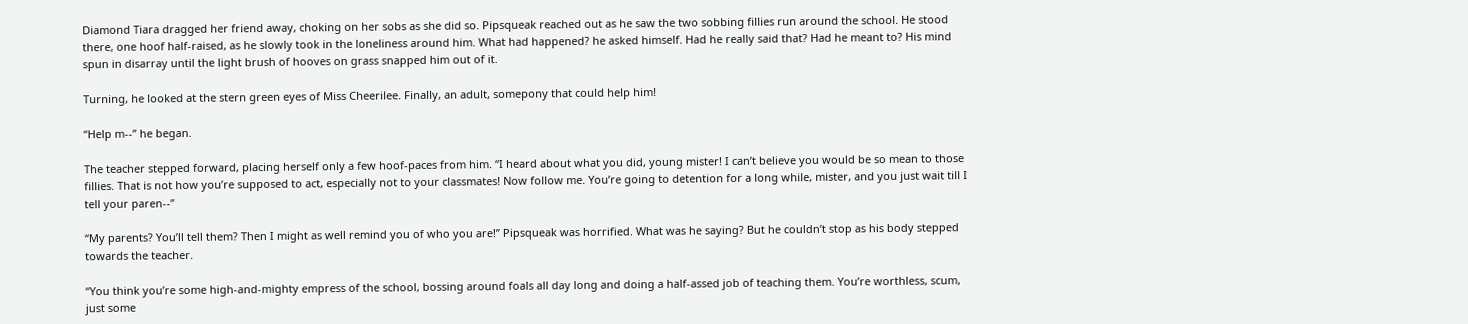Diamond Tiara dragged her friend away, choking on her sobs as she did so. Pipsqueak reached out as he saw the two sobbing fillies run around the school. He stood there, one hoof half-raised, as he slowly took in the loneliness around him. What had happened? he asked himself. Had he really said that? Had he meant to? His mind spun in disarray until the light brush of hooves on grass snapped him out of it.

Turning, he looked at the stern green eyes of Miss Cheerilee. Finally, an adult, somepony that could help him!

“Help m--” he began.

The teacher stepped forward, placing herself only a few hoof-paces from him. “I heard about what you did, young mister! I can’t believe you would be so mean to those fillies. That is not how you’re supposed to act, especially not to your classmates! Now follow me. You’re going to detention for a long while, mister, and you just wait till I tell your paren--”

“My parents? You’ll tell them? Then I might as well remind you of who you are!” Pipsqueak was horrified. What was he saying? But he couldn’t stop as his body stepped towards the teacher.

“You think you’re some high-and-mighty empress of the school, bossing around foals all day long and doing a half-assed job of teaching them. You’re worthless, scum, just some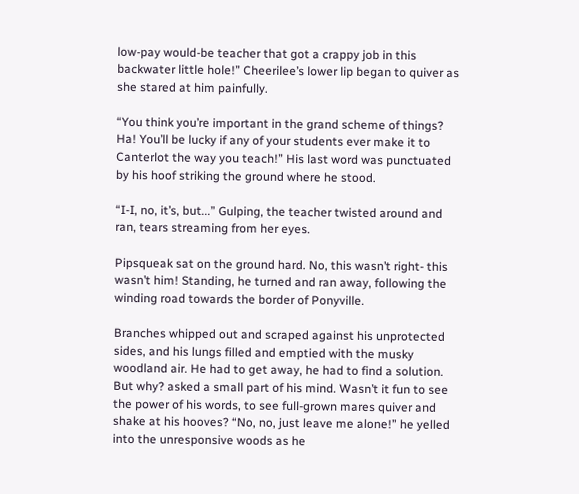low-pay would-be teacher that got a crappy job in this backwater little hole!” Cheerilee’s lower lip began to quiver as she stared at him painfully.

“You think you’re important in the grand scheme of things? Ha! You’ll be lucky if any of your students ever make it to Canterlot the way you teach!” His last word was punctuated by his hoof striking the ground where he stood.

“I-I, no, it’s, but...” Gulping, the teacher twisted around and ran, tears streaming from her eyes.

Pipsqueak sat on the ground hard. No, this wasn’t right- this wasn’t him! Standing, he turned and ran away, following the winding road towards the border of Ponyville.

Branches whipped out and scraped against his unprotected sides, and his lungs filled and emptied with the musky woodland air. He had to get away, he had to find a solution. But why? asked a small part of his mind. Wasn’t it fun to see the power of his words, to see full-grown mares quiver and shake at his hooves? “No, no, just leave me alone!” he yelled into the unresponsive woods as he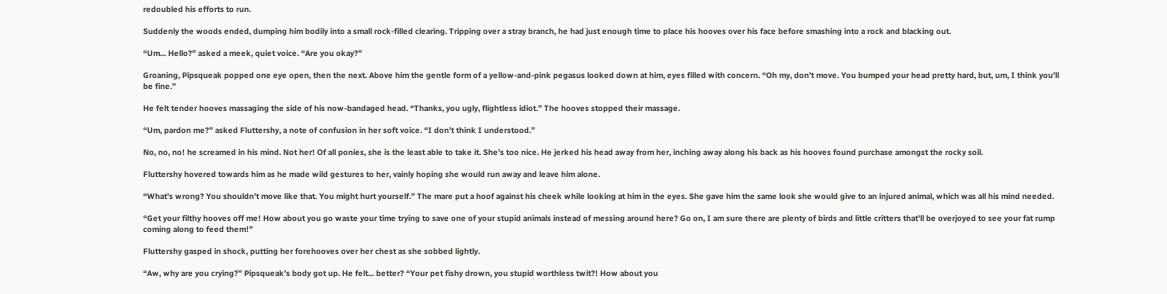redoubled his efforts to run.

Suddenly the woods ended, dumping him bodily into a small rock-filled clearing. Tripping over a stray branch, he had just enough time to place his hooves over his face before smashing into a rock and blacking out.

“Um... Hello?” asked a meek, quiet voice. “Are you okay?”

Groaning, Pipsqueak popped one eye open, then the next. Above him the gentle form of a yellow-and-pink pegasus looked down at him, eyes filled with concern. “Oh my, don’t move. You bumped your head pretty hard, but, um, I think you’ll be fine.”

He felt tender hooves massaging the side of his now-bandaged head. “Thanks, you ugly, flightless idiot.” The hooves stopped their massage.

“Um, pardon me?” asked Fluttershy, a note of confusion in her soft voice. “I don’t think I understood.”

No, no, no! he screamed in his mind. Not her! Of all ponies, she is the least able to take it. She’s too nice. He jerked his head away from her, inching away along his back as his hooves found purchase amongst the rocky soil.

Fluttershy hovered towards him as he made wild gestures to her, vainly hoping she would run away and leave him alone.

“What’s wrong? You shouldn’t move like that. You might hurt yourself.” The mare put a hoof against his cheek while looking at him in the eyes. She gave him the same look she would give to an injured animal, which was all his mind needed.

“Get your filthy hooves off me! How about you go waste your time trying to save one of your stupid animals instead of messing around here? Go on, I am sure there are plenty of birds and little critters that’ll be overjoyed to see your fat rump coming along to feed them!”

Fluttershy gasped in shock, putting her forehooves over her chest as she sobbed lightly.

“Aw, why are you crying?” Pipsqueak’s body got up. He felt... better? “Your pet fishy drown, you stupid worthless twit?! How about you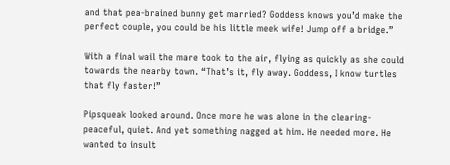and that pea-brained bunny get married? Goddess knows you’d make the perfect couple, you could be his little meek wife! Jump off a bridge.”

With a final wail the mare took to the air, flying as quickly as she could towards the nearby town. “That’s it, fly away. Goddess, I know turtles that fly faster!”

Pipsqueak looked around. Once more he was alone in the clearing- peaceful, quiet. And yet something nagged at him. He needed more. He wanted to insult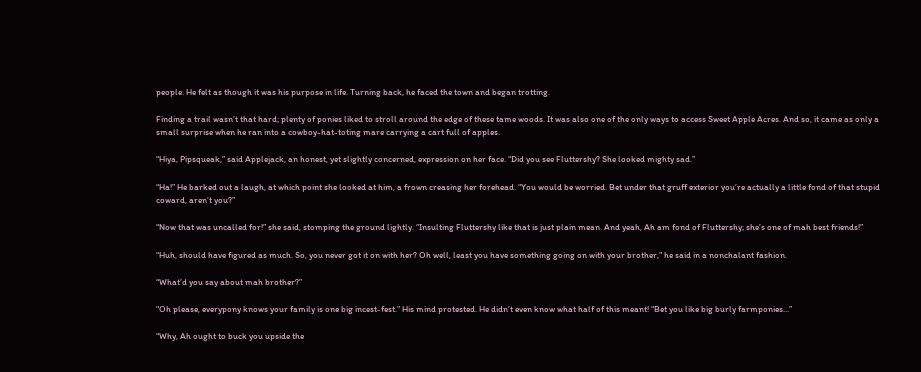people. He felt as though it was his purpose in life. Turning back, he faced the town and began trotting.

Finding a trail wasn’t that hard; plenty of ponies liked to stroll around the edge of these tame woods. It was also one of the only ways to access Sweet Apple Acres. And so, it came as only a small surprise when he ran into a cowboy-hat-toting mare carrying a cart full of apples.

“Hiya, Pipsqueak,” said Applejack, an honest, yet slightly concerned, expression on her face. “Did you see Fluttershy? She looked mighty sad.”

“Ha!” He barked out a laugh, at which point she looked at him, a frown creasing her forehead. “You would be worried. Bet under that gruff exterior you’re actually a little fond of that stupid coward, aren’t you?”

“Now that was uncalled for!” she said, stomping the ground lightly. “Insulting Fluttershy like that is just plain mean. And yeah, Ah am fond of Fluttershy; she’s one of mah best friends!”

“Huh, should have figured as much. So, you never got it on with her? Oh well, least you have something going on with your brother,” he said in a nonchalant fashion.

“What’d you say about mah brother?”

“Oh please, everypony knows your family is one big incest-fest.” His mind protested. He didn’t even know what half of this meant! “Bet you like big burly farmponies...”

“Why, Ah ought to buck you upside the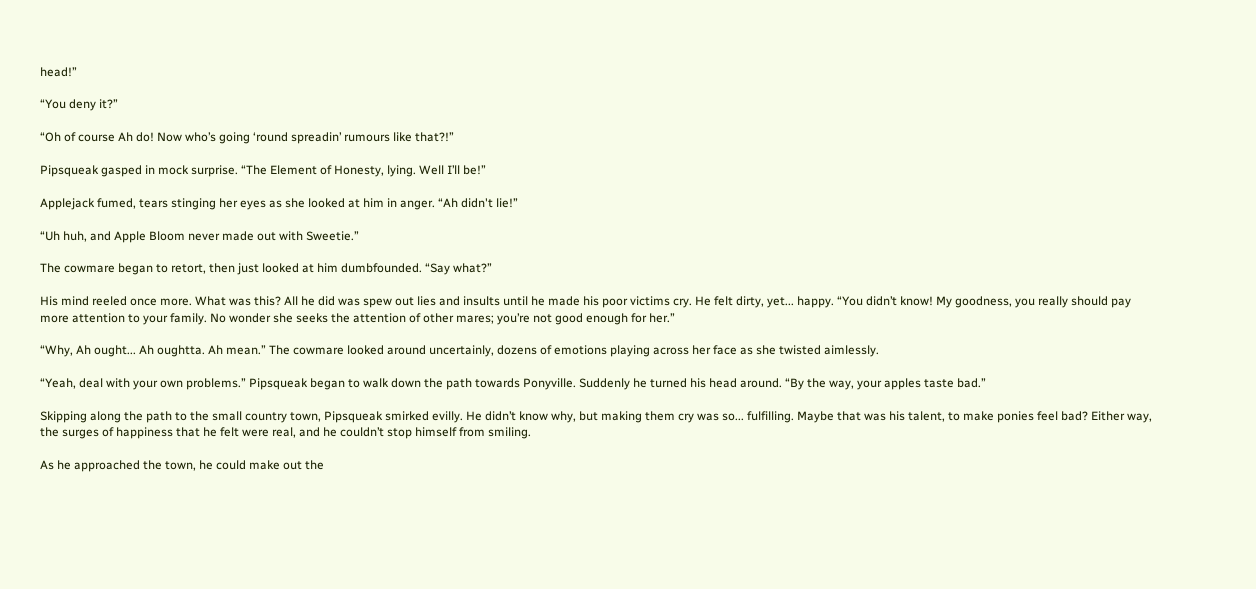head!”

“You deny it?”

“Oh of course Ah do! Now who’s going ‘round spreadin’ rumours like that?!”

Pipsqueak gasped in mock surprise. “The Element of Honesty, lying. Well I’ll be!”

Applejack fumed, tears stinging her eyes as she looked at him in anger. “Ah didn't lie!”

“Uh huh, and Apple Bloom never made out with Sweetie.”

The cowmare began to retort, then just looked at him dumbfounded. “Say what?”

His mind reeled once more. What was this? All he did was spew out lies and insults until he made his poor victims cry. He felt dirty, yet... happy. “You didn’t know! My goodness, you really should pay more attention to your family. No wonder she seeks the attention of other mares; you’re not good enough for her.”

“Why, Ah ought... Ah oughtta. Ah mean.” The cowmare looked around uncertainly, dozens of emotions playing across her face as she twisted aimlessly.

“Yeah, deal with your own problems.” Pipsqueak began to walk down the path towards Ponyville. Suddenly he turned his head around. “By the way, your apples taste bad.”

Skipping along the path to the small country town, Pipsqueak smirked evilly. He didn’t know why, but making them cry was so... fulfilling. Maybe that was his talent, to make ponies feel bad? Either way, the surges of happiness that he felt were real, and he couldn’t stop himself from smiling.

As he approached the town, he could make out the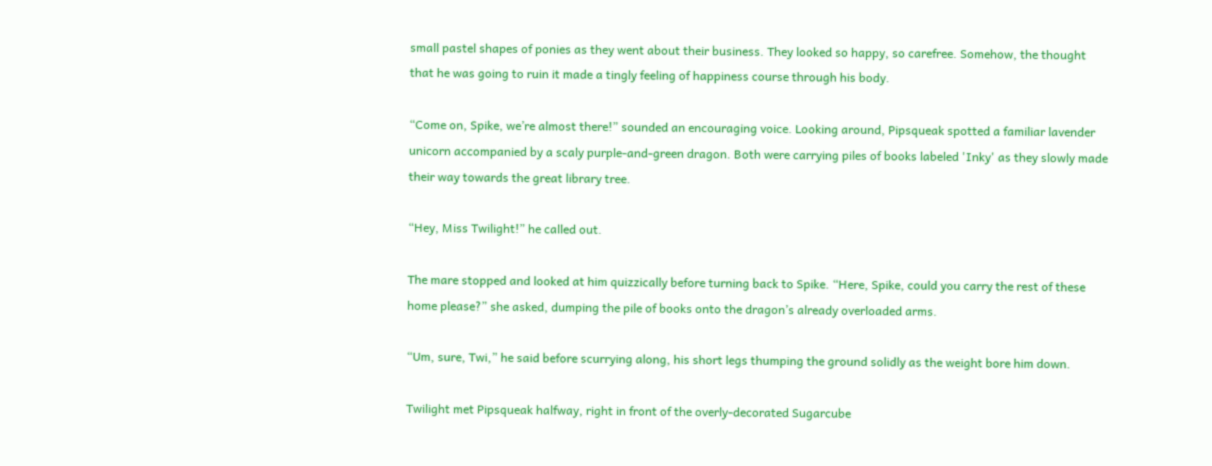small pastel shapes of ponies as they went about their business. They looked so happy, so carefree. Somehow, the thought that he was going to ruin it made a tingly feeling of happiness course through his body.

“Come on, Spike, we’re almost there!” sounded an encouraging voice. Looking around, Pipsqueak spotted a familiar lavender unicorn accompanied by a scaly purple-and-green dragon. Both were carrying piles of books labeled 'Inky' as they slowly made their way towards the great library tree.

“Hey, Miss Twilight!” he called out.

The mare stopped and looked at him quizzically before turning back to Spike. “Here, Spike, could you carry the rest of these home please?” she asked, dumping the pile of books onto the dragon’s already overloaded arms.

“Um, sure, Twi,” he said before scurrying along, his short legs thumping the ground solidly as the weight bore him down.

Twilight met Pipsqueak halfway, right in front of the overly-decorated Sugarcube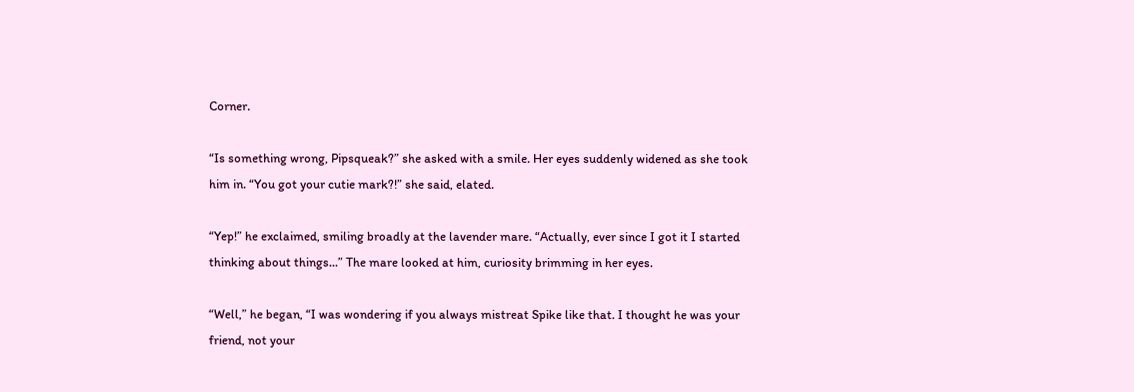Corner.

“Is something wrong, Pipsqueak?” she asked with a smile. Her eyes suddenly widened as she took him in. “You got your cutie mark?!” she said, elated.

“Yep!” he exclaimed, smiling broadly at the lavender mare. “Actually, ever since I got it I started thinking about things...” The mare looked at him, curiosity brimming in her eyes.

“Well,” he began, “I was wondering if you always mistreat Spike like that. I thought he was your friend, not your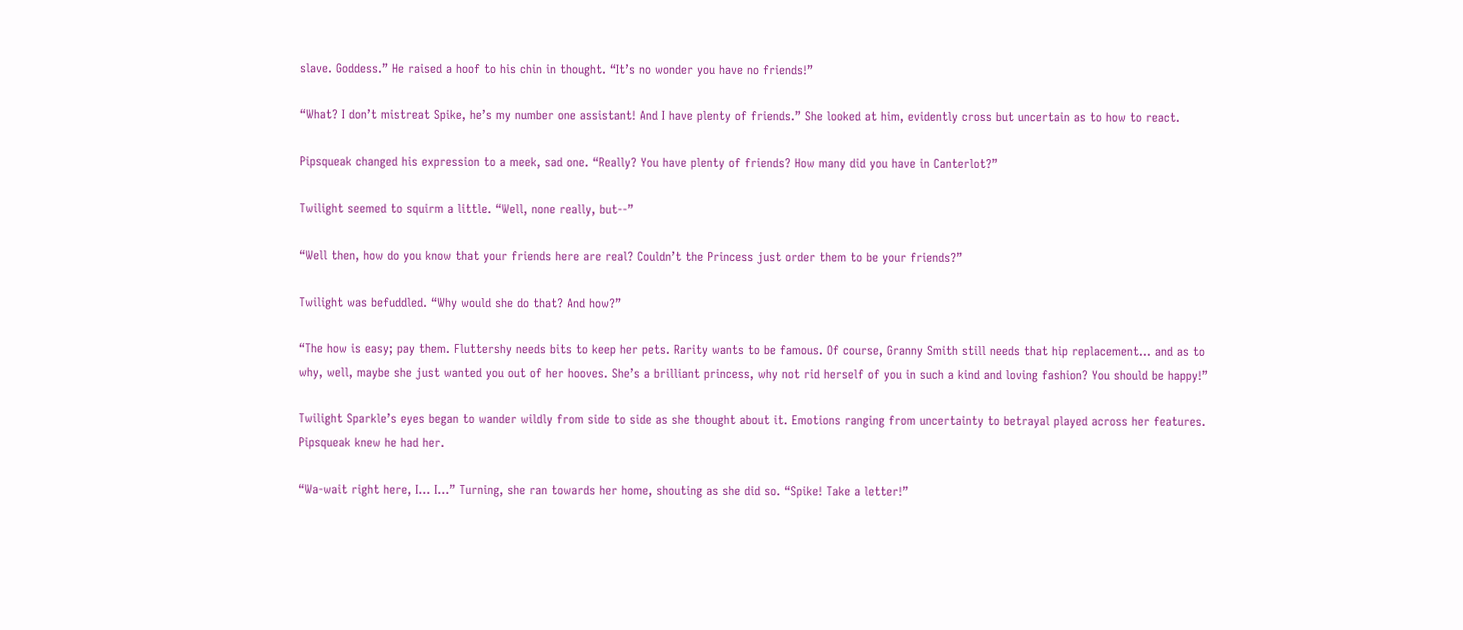slave. Goddess.” He raised a hoof to his chin in thought. “It’s no wonder you have no friends!”

“What? I don’t mistreat Spike, he’s my number one assistant! And I have plenty of friends.” She looked at him, evidently cross but uncertain as to how to react.

Pipsqueak changed his expression to a meek, sad one. “Really? You have plenty of friends? How many did you have in Canterlot?”

Twilight seemed to squirm a little. “Well, none really, but--”

“Well then, how do you know that your friends here are real? Couldn’t the Princess just order them to be your friends?”

Twilight was befuddled. “Why would she do that? And how?”

“The how is easy; pay them. Fluttershy needs bits to keep her pets. Rarity wants to be famous. Of course, Granny Smith still needs that hip replacement... and as to why, well, maybe she just wanted you out of her hooves. She’s a brilliant princess, why not rid herself of you in such a kind and loving fashion? You should be happy!”

Twilight Sparkle’s eyes began to wander wildly from side to side as she thought about it. Emotions ranging from uncertainty to betrayal played across her features. Pipsqueak knew he had her.

“Wa-wait right here, I... I...” Turning, she ran towards her home, shouting as she did so. “Spike! Take a letter!”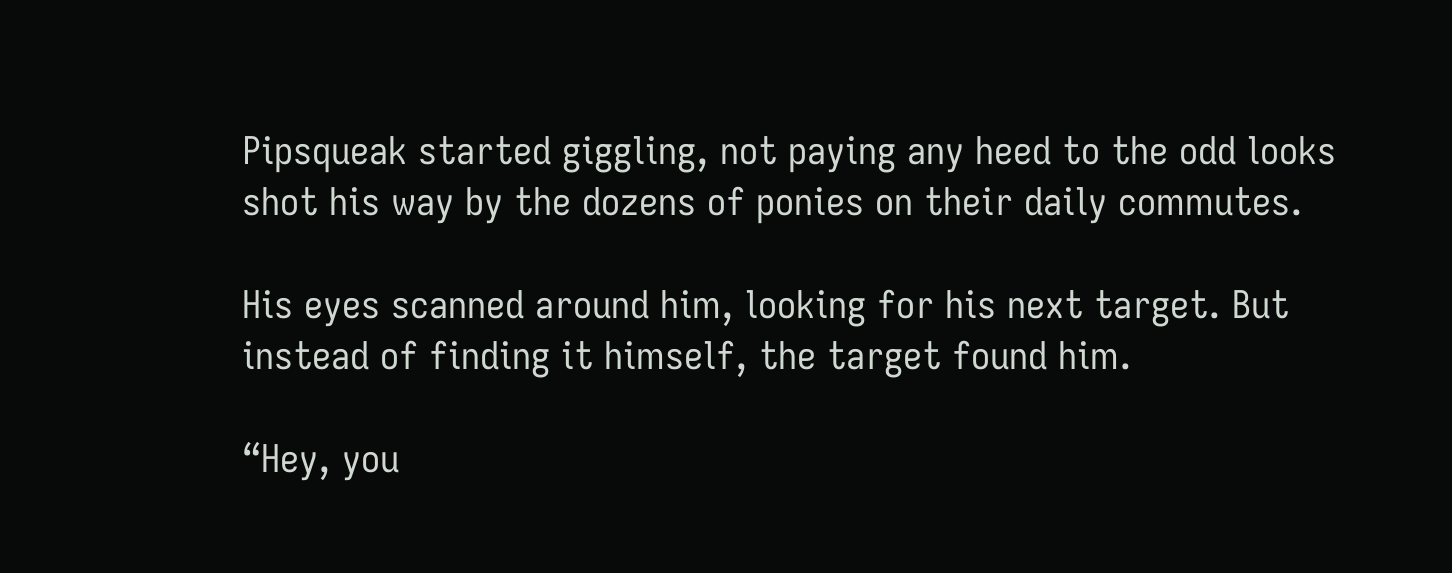Pipsqueak started giggling, not paying any heed to the odd looks shot his way by the dozens of ponies on their daily commutes.

His eyes scanned around him, looking for his next target. But instead of finding it himself, the target found him.

“Hey, you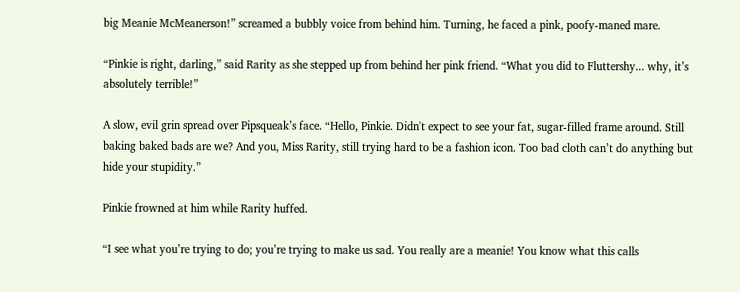big Meanie McMeanerson!” screamed a bubbly voice from behind him. Turning, he faced a pink, poofy-maned mare.

“Pinkie is right, darling,” said Rarity as she stepped up from behind her pink friend. “What you did to Fluttershy... why, it’s absolutely terrible!”

A slow, evil grin spread over Pipsqueak’s face. “Hello, Pinkie. Didn't expect to see your fat, sugar-filled frame around. Still baking baked bads are we? And you, Miss Rarity, still trying hard to be a fashion icon. Too bad cloth can’t do anything but hide your stupidity.”

Pinkie frowned at him while Rarity huffed.

“I see what you’re trying to do; you’re trying to make us sad. You really are a meanie! You know what this calls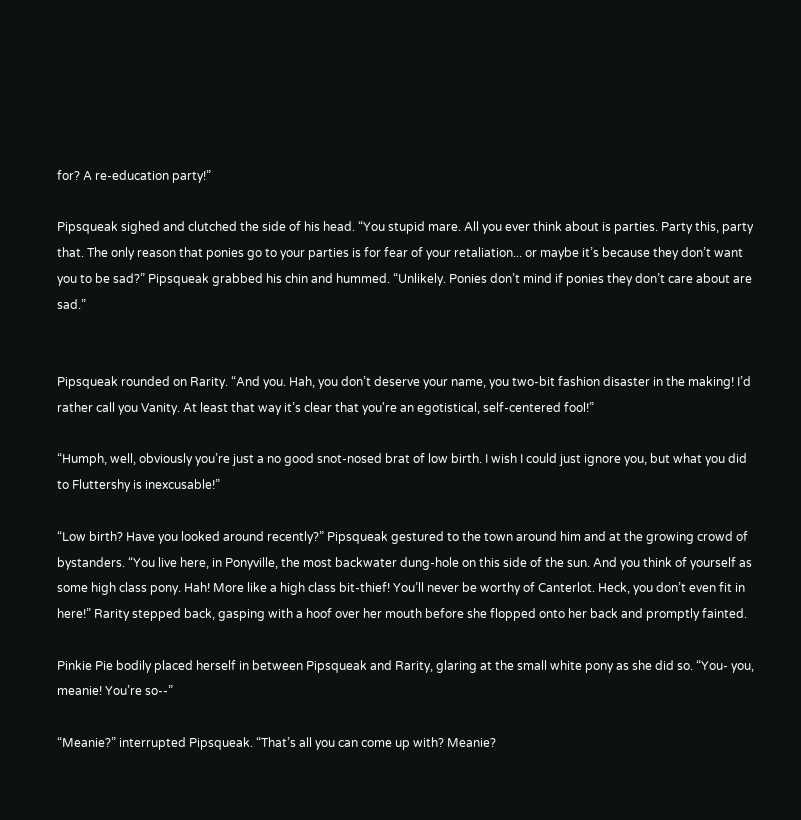for? A re-education party!”

Pipsqueak sighed and clutched the side of his head. “You stupid mare. All you ever think about is parties. Party this, party that. The only reason that ponies go to your parties is for fear of your retaliation... or maybe it’s because they don’t want you to be sad?” Pipsqueak grabbed his chin and hummed. “Unlikely. Ponies don’t mind if ponies they don’t care about are sad.”


Pipsqueak rounded on Rarity. “And you. Hah, you don’t deserve your name, you two-bit fashion disaster in the making! I’d rather call you Vanity. At least that way it’s clear that you're an egotistical, self-centered fool!”

“Humph, well, obviously you’re just a no good snot-nosed brat of low birth. I wish I could just ignore you, but what you did to Fluttershy is inexcusable!”

“Low birth? Have you looked around recently?” Pipsqueak gestured to the town around him and at the growing crowd of bystanders. “You live here, in Ponyville, the most backwater dung-hole on this side of the sun. And you think of yourself as some high class pony. Hah! More like a high class bit-thief! You’ll never be worthy of Canterlot. Heck, you don’t even fit in here!” Rarity stepped back, gasping with a hoof over her mouth before she flopped onto her back and promptly fainted.

Pinkie Pie bodily placed herself in between Pipsqueak and Rarity, glaring at the small white pony as she did so. “You- you, meanie! You’re so--”

“Meanie?” interrupted Pipsqueak. “That’s all you can come up with? Meanie?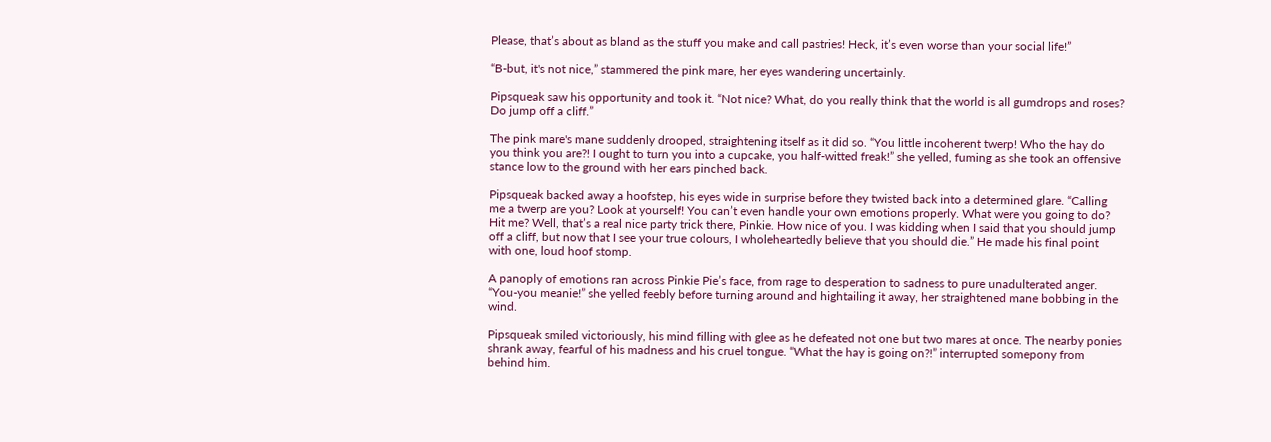Please, that’s about as bland as the stuff you make and call pastries! Heck, it’s even worse than your social life!”

“B-but, it's not nice,” stammered the pink mare, her eyes wandering uncertainly.

Pipsqueak saw his opportunity and took it. “Not nice? What, do you really think that the world is all gumdrops and roses? Do jump off a cliff.”

The pink mare's mane suddenly drooped, straightening itself as it did so. “You little incoherent twerp! Who the hay do you think you are?! I ought to turn you into a cupcake, you half-witted freak!” she yelled, fuming as she took an offensive stance low to the ground with her ears pinched back.

Pipsqueak backed away a hoofstep, his eyes wide in surprise before they twisted back into a determined glare. “Calling me a twerp are you? Look at yourself! You can’t even handle your own emotions properly. What were you going to do? Hit me? Well, that’s a real nice party trick there, Pinkie. How nice of you. I was kidding when I said that you should jump off a cliff, but now that I see your true colours, I wholeheartedly believe that you should die.” He made his final point with one, loud hoof stomp.

A panoply of emotions ran across Pinkie Pie’s face, from rage to desperation to sadness to pure unadulterated anger. “You-you meanie!” she yelled feebly before turning around and hightailing it away, her straightened mane bobbing in the wind.

Pipsqueak smiled victoriously, his mind filling with glee as he defeated not one but two mares at once. The nearby ponies shrank away, fearful of his madness and his cruel tongue. “What the hay is going on?!” interrupted somepony from behind him.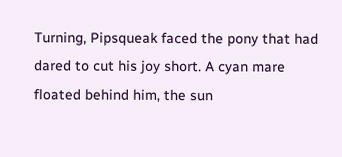Turning, Pipsqueak faced the pony that had dared to cut his joy short. A cyan mare floated behind him, the sun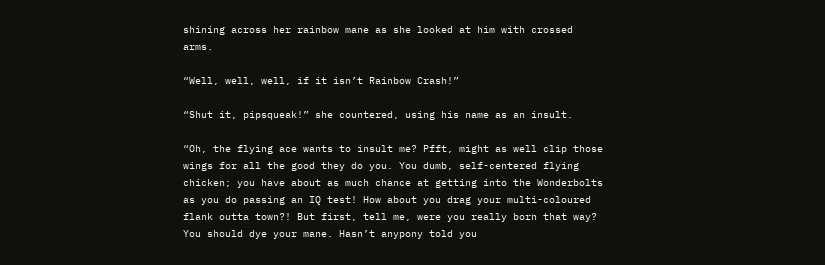shining across her rainbow mane as she looked at him with crossed arms.

“Well, well, well, if it isn’t Rainbow Crash!”

“Shut it, pipsqueak!” she countered, using his name as an insult.

“Oh, the flying ace wants to insult me? Pfft, might as well clip those wings for all the good they do you. You dumb, self-centered flying chicken; you have about as much chance at getting into the Wonderbolts as you do passing an IQ test! How about you drag your multi-coloured flank outta town?! But first, tell me, were you really born that way? You should dye your mane. Hasn’t anypony told you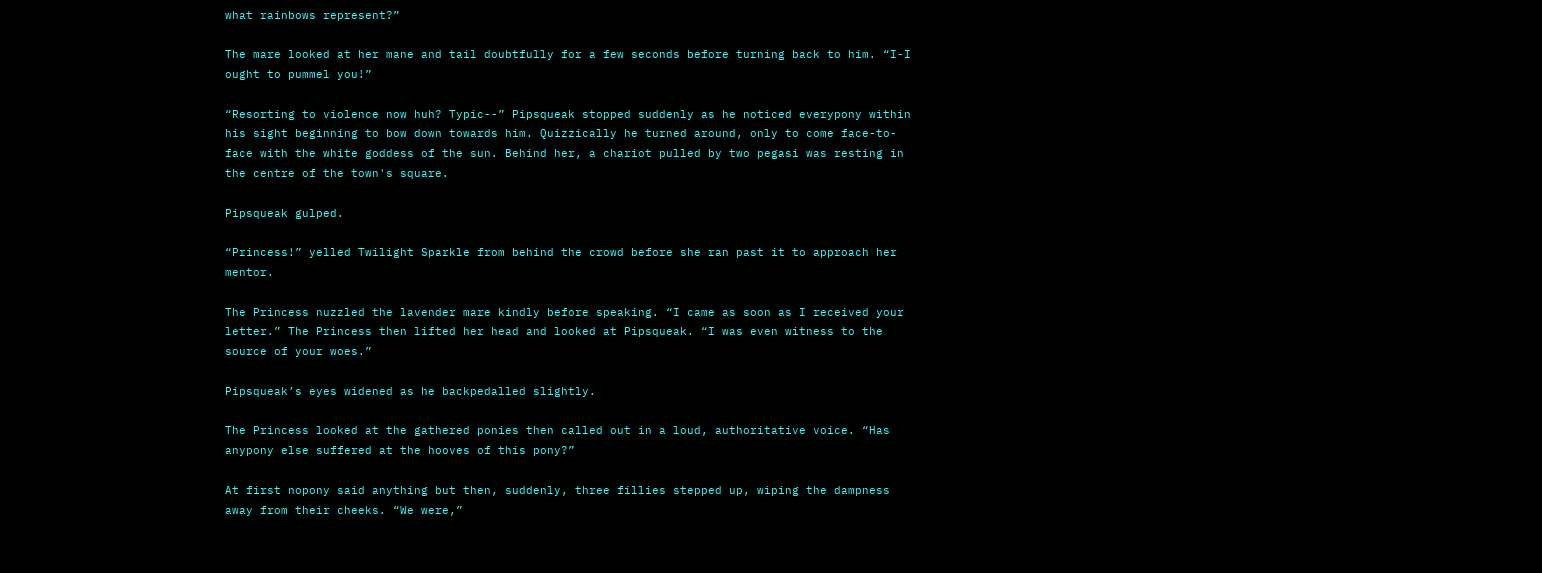what rainbows represent?”

The mare looked at her mane and tail doubtfully for a few seconds before turning back to him. “I-I ought to pummel you!”

“Resorting to violence now huh? Typic--” Pipsqueak stopped suddenly as he noticed everypony within his sight beginning to bow down towards him. Quizzically he turned around, only to come face-to-face with the white goddess of the sun. Behind her, a chariot pulled by two pegasi was resting in the centre of the town's square.

Pipsqueak gulped.

“Princess!” yelled Twilight Sparkle from behind the crowd before she ran past it to approach her mentor.

The Princess nuzzled the lavender mare kindly before speaking. “I came as soon as I received your letter.” The Princess then lifted her head and looked at Pipsqueak. “I was even witness to the source of your woes.”

Pipsqueak’s eyes widened as he backpedalled slightly.

The Princess looked at the gathered ponies then called out in a loud, authoritative voice. “Has anypony else suffered at the hooves of this pony?”

At first nopony said anything but then, suddenly, three fillies stepped up, wiping the dampness away from their cheeks. “We were,”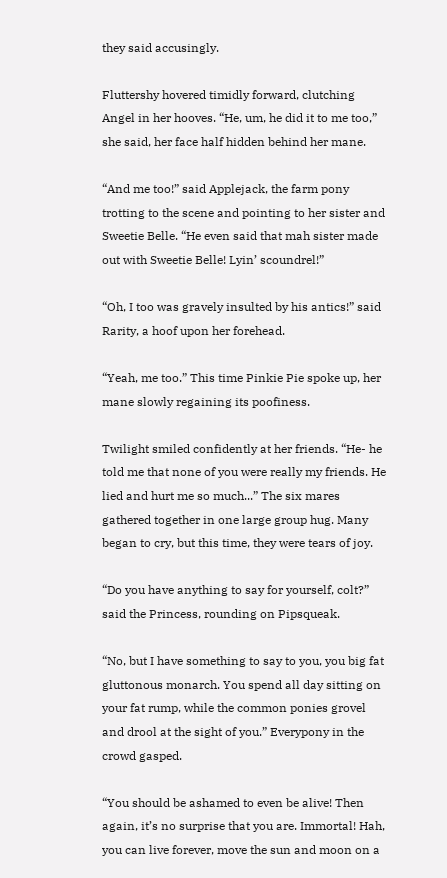they said accusingly.

Fluttershy hovered timidly forward, clutching Angel in her hooves. “He, um, he did it to me too,” she said, her face half hidden behind her mane.

“And me too!” said Applejack, the farm pony trotting to the scene and pointing to her sister and Sweetie Belle. “He even said that mah sister made out with Sweetie Belle! Lyin’ scoundrel!”

“Oh, I too was gravely insulted by his antics!” said Rarity, a hoof upon her forehead.

“Yeah, me too.” This time Pinkie Pie spoke up, her mane slowly regaining its poofiness.

Twilight smiled confidently at her friends. “He- he told me that none of you were really my friends. He lied and hurt me so much...” The six mares gathered together in one large group hug. Many began to cry, but this time, they were tears of joy.

“Do you have anything to say for yourself, colt?” said the Princess, rounding on Pipsqueak.

“No, but I have something to say to you, you big fat gluttonous monarch. You spend all day sitting on your fat rump, while the common ponies grovel and drool at the sight of you.” Everypony in the crowd gasped.

“You should be ashamed to even be alive! Then again, it’s no surprise that you are. Immortal! Hah, you can live forever, move the sun and moon on a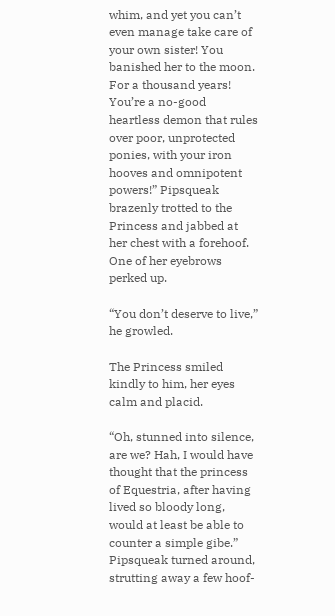whim, and yet you can’t even manage take care of your own sister! You banished her to the moon. For a thousand years! You’re a no-good heartless demon that rules over poor, unprotected ponies, with your iron hooves and omnipotent powers!” Pipsqueak brazenly trotted to the Princess and jabbed at her chest with a forehoof. One of her eyebrows perked up.

“You don’t deserve to live,” he growled.

The Princess smiled kindly to him, her eyes calm and placid.

“Oh, stunned into silence, are we? Hah, I would have thought that the princess of Equestria, after having lived so bloody long, would at least be able to counter a simple gibe.” Pipsqueak turned around, strutting away a few hoof-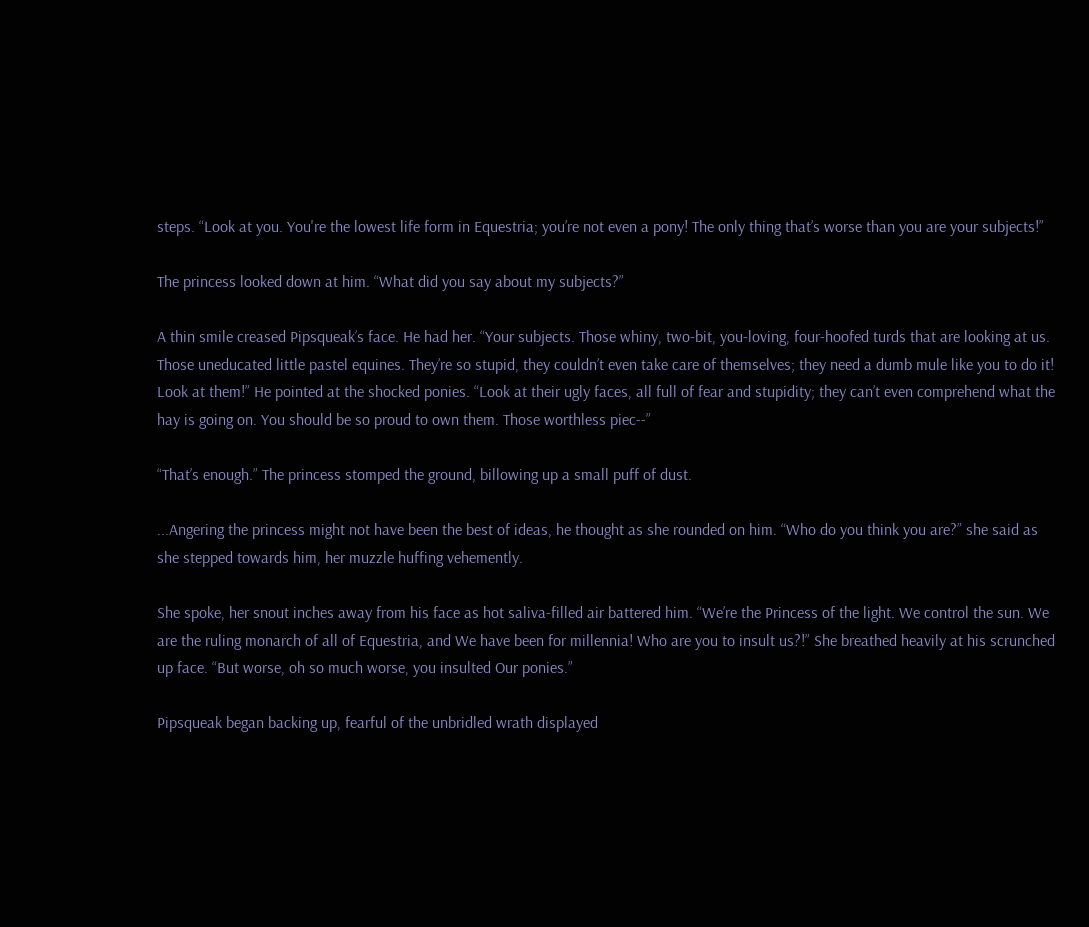steps. “Look at you. You're the lowest life form in Equestria; you’re not even a pony! The only thing that’s worse than you are your subjects!”

The princess looked down at him. “What did you say about my subjects?”

A thin smile creased Pipsqueak’s face. He had her. “Your subjects. Those whiny, two-bit, you-loving, four-hoofed turds that are looking at us. Those uneducated little pastel equines. They’re so stupid, they couldn’t even take care of themselves; they need a dumb mule like you to do it! Look at them!” He pointed at the shocked ponies. “Look at their ugly faces, all full of fear and stupidity; they can’t even comprehend what the hay is going on. You should be so proud to own them. Those worthless piec--”

“That’s enough.” The princess stomped the ground, billowing up a small puff of dust.

...Angering the princess might not have been the best of ideas, he thought as she rounded on him. “Who do you think you are?” she said as she stepped towards him, her muzzle huffing vehemently.

She spoke, her snout inches away from his face as hot saliva-filled air battered him. “We’re the Princess of the light. We control the sun. We are the ruling monarch of all of Equestria, and We have been for millennia! Who are you to insult us?!” She breathed heavily at his scrunched up face. “But worse, oh so much worse, you insulted Our ponies.”

Pipsqueak began backing up, fearful of the unbridled wrath displayed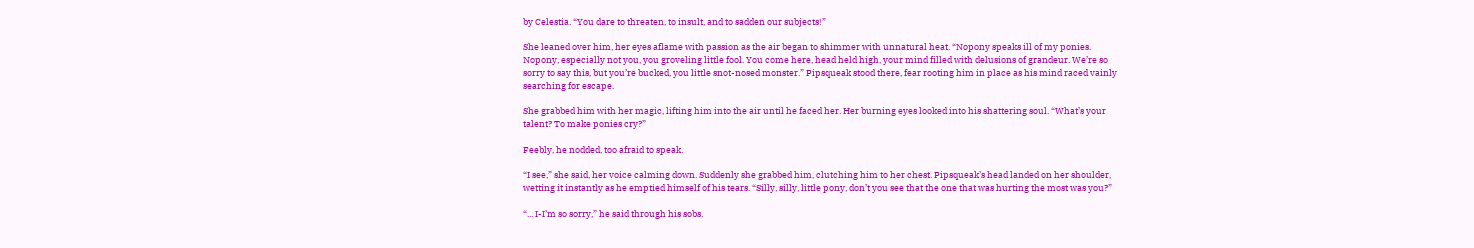by Celestia. “You dare to threaten, to insult, and to sadden our subjects!”

She leaned over him, her eyes aflame with passion as the air began to shimmer with unnatural heat. “Nopony speaks ill of my ponies. Nopony, especially not you, you groveling little fool. You come here, head held high, your mind filled with delusions of grandeur. We’re so sorry to say this, but you’re bucked, you little snot-nosed monster.” Pipsqueak stood there, fear rooting him in place as his mind raced vainly searching for escape.

She grabbed him with her magic, lifting him into the air until he faced her. Her burning eyes looked into his shattering soul. “What’s your talent? To make ponies cry?”

Feebly, he nodded, too afraid to speak.

“I see,” she said, her voice calming down. Suddenly she grabbed him, clutching him to her chest. Pipsqueak’s head landed on her shoulder, wetting it instantly as he emptied himself of his tears. “Silly, silly, little pony, don’t you see that the one that was hurting the most was you?”

“... I-I’m so sorry,” he said through his sobs.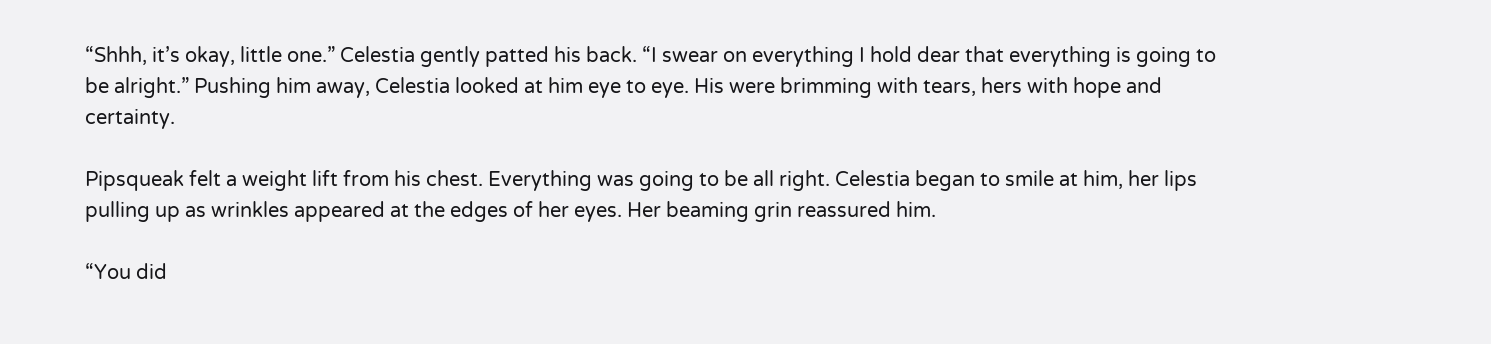“Shhh, it’s okay, little one.” Celestia gently patted his back. “I swear on everything I hold dear that everything is going to be alright.” Pushing him away, Celestia looked at him eye to eye. His were brimming with tears, hers with hope and certainty.

Pipsqueak felt a weight lift from his chest. Everything was going to be all right. Celestia began to smile at him, her lips pulling up as wrinkles appeared at the edges of her eyes. Her beaming grin reassured him.

“You did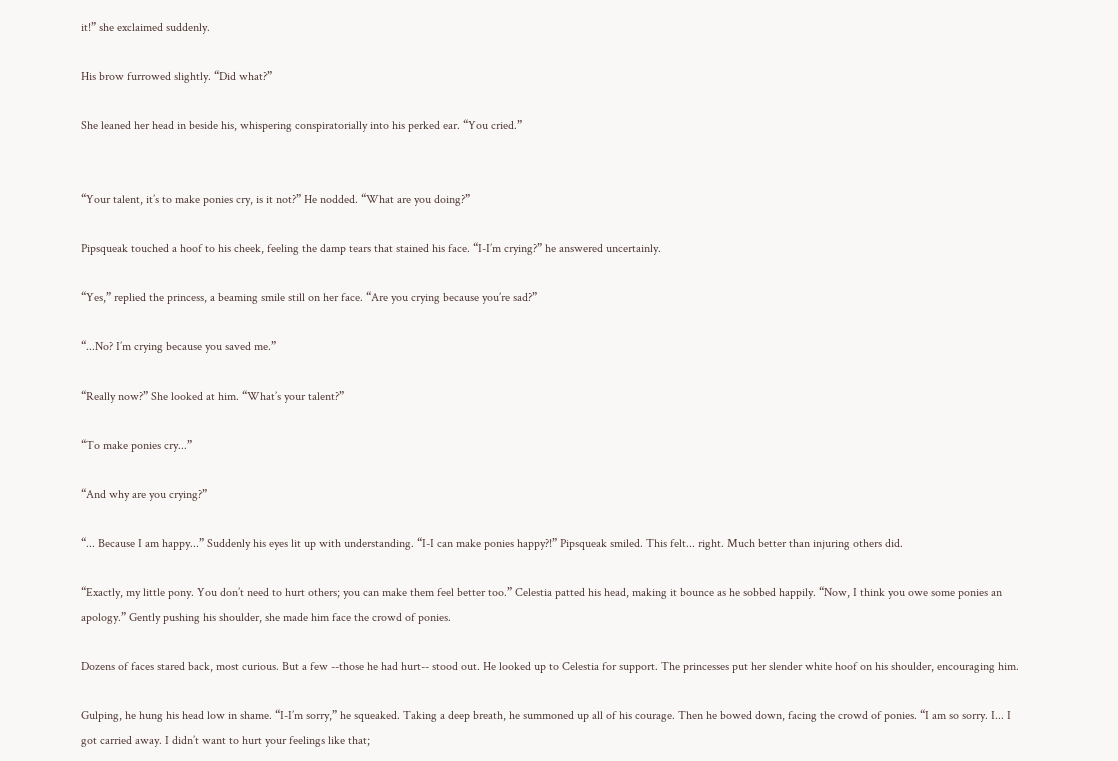it!” she exclaimed suddenly.

His brow furrowed slightly. “Did what?”

She leaned her head in beside his, whispering conspiratorially into his perked ear. “You cried.”


“Your talent, it’s to make ponies cry, is it not?” He nodded. “What are you doing?”

Pipsqueak touched a hoof to his cheek, feeling the damp tears that stained his face. “I-I’m crying?” he answered uncertainly.

“Yes,” replied the princess, a beaming smile still on her face. “Are you crying because you’re sad?”

“...No? I’m crying because you saved me.”

“Really now?” She looked at him. “What’s your talent?”

“To make ponies cry...”

“And why are you crying?”

“... Because I am happy...” Suddenly his eyes lit up with understanding. “I-I can make ponies happy?!” Pipsqueak smiled. This felt... right. Much better than injuring others did.

“Exactly, my little pony. You don’t need to hurt others; you can make them feel better too.” Celestia patted his head, making it bounce as he sobbed happily. “Now, I think you owe some ponies an apology.” Gently pushing his shoulder, she made him face the crowd of ponies.

Dozens of faces stared back, most curious. But a few --those he had hurt-- stood out. He looked up to Celestia for support. The princesses put her slender white hoof on his shoulder, encouraging him.

Gulping, he hung his head low in shame. “I-I’m sorry,” he squeaked. Taking a deep breath, he summoned up all of his courage. Then he bowed down, facing the crowd of ponies. “I am so sorry. I... I got carried away. I didn’t want to hurt your feelings like that;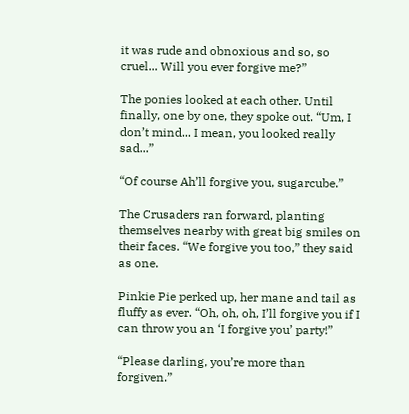it was rude and obnoxious and so, so cruel... Will you ever forgive me?”

The ponies looked at each other. Until finally, one by one, they spoke out. “Um, I don’t mind... I mean, you looked really sad...”

“Of course Ah’ll forgive you, sugarcube.”

The Crusaders ran forward, planting themselves nearby with great big smiles on their faces. “We forgive you too,” they said as one.

Pinkie Pie perked up, her mane and tail as fluffy as ever. “Oh, oh, oh, I’ll forgive you if I can throw you an ‘I forgive you’ party!”

“Please darling, you’re more than forgiven.”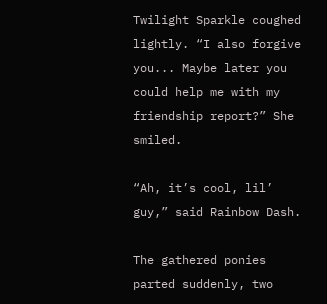Twilight Sparkle coughed lightly. “I also forgive you... Maybe later you could help me with my friendship report?” She smiled.

“Ah, it’s cool, lil’ guy,” said Rainbow Dash.

The gathered ponies parted suddenly, two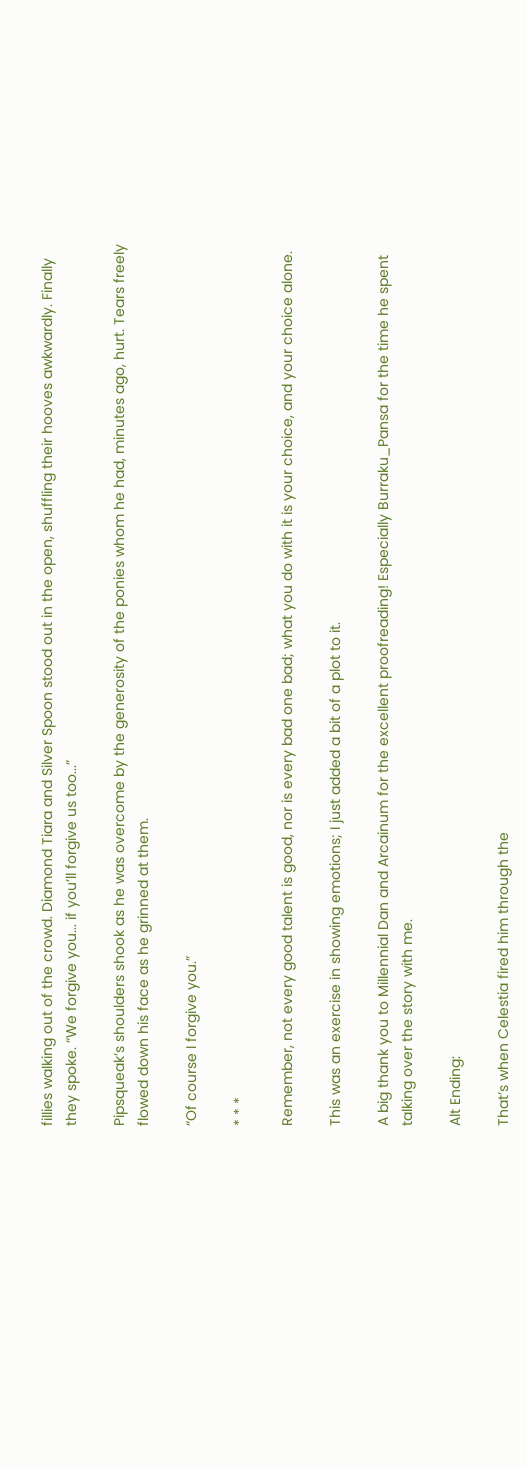fillies walking out of the crowd. Diamond Tiara and Silver Spoon stood out in the open, shuffling their hooves awkwardly. Finally they spoke. “We forgive you... if you’ll forgive us too...”

Pipsqueak’s shoulders shook as he was overcome by the generosity of the ponies whom he had, minutes ago, hurt. Tears freely flowed down his face as he grinned at them.

“Of course I forgive you.”

* * *

Remember, not every good talent is good, nor is every bad one bad; what you do with it is your choice, and your choice alone.

This was an exercise in showing emotions; I just added a bit of a plot to it.

A big thank you to Millennial Dan and Arcainum for the excellent proofreading! Especially Burraku_Pansa for the time he spent talking over the story with me.

Alt Ending:

That’s when Celestia fired him through the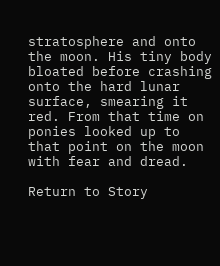stratosphere and onto the moon. His tiny body bloated before crashing onto the hard lunar surface, smearing it red. From that time on ponies looked up to that point on the moon with fear and dread.

Return to Story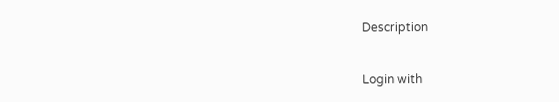Description


Login with